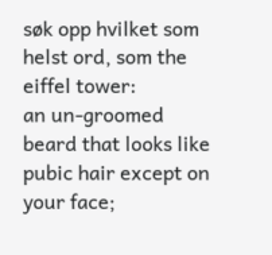søk opp hvilket som helst ord, som the eiffel tower:
an un-groomed beard that looks like pubic hair except on your face;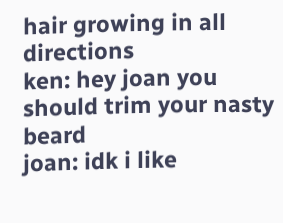hair growing in all directions
ken: hey joan you should trim your nasty beard
joan: idk i like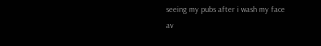seeing my pubs after i wash my face
av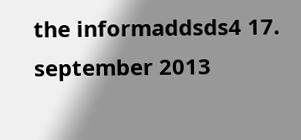the informaddsds4 17. september 2013